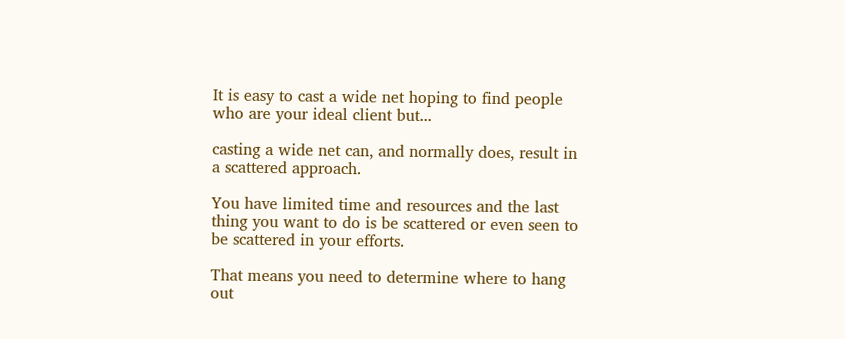It is easy to cast a wide net hoping to find people who are your ideal client but...

casting a wide net can, and normally does, result in a scattered approach.

You have limited time and resources and the last thing you want to do is be scattered or even seen to be scattered in your efforts.

That means you need to determine where to hang out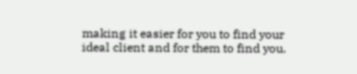making it easier for you to find your ideal client and for them to find you.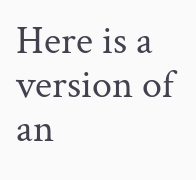Here is a version of an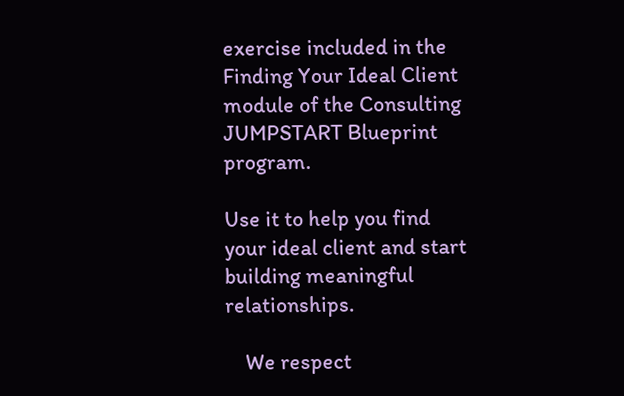exercise included in the Finding Your Ideal Client module of the Consulting JUMPSTART Blueprint program.

Use it to help you find your ideal client and start building meaningful relationships.

    We respect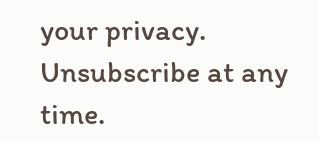your privacy. Unsubscribe at any time.